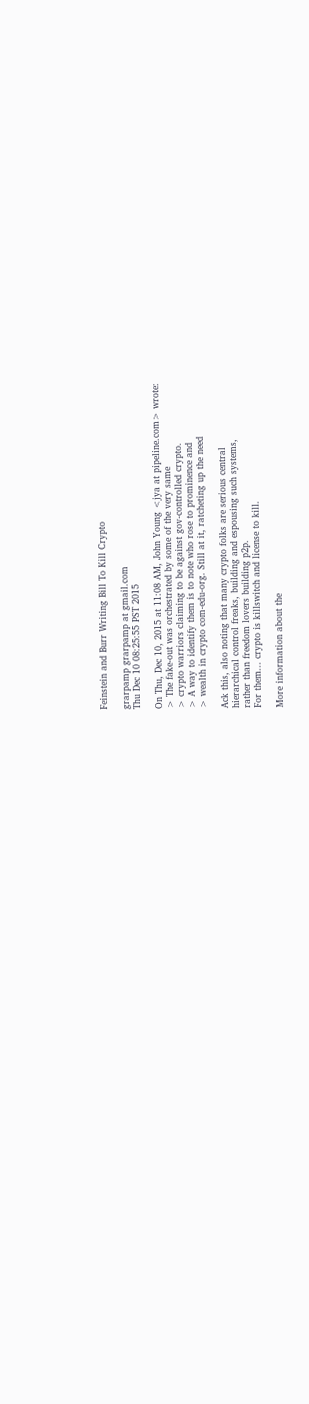Feinstein and Burr Writing Bill To Kill Crypto

grarpamp grarpamp at gmail.com
Thu Dec 10 08:25:55 PST 2015

On Thu, Dec 10, 2015 at 11:08 AM, John Young <jya at pipeline.com> wrote:
> The fake-out was orchestrated by some of the very same
> crypto warriors claiming to be against gov-controlled crypto.
> A way to identify them is to note who rose to prominence and
> wealth in crypto com-edu-org. Still at it, ratcheting up the need

Ack this, also noting that many crypto folks are serious central
hierarchical control freaks, building and espousing such systems,
rather than freedom lovers building p2p.
For them... crypto is killswitch and license to kill.

More information about the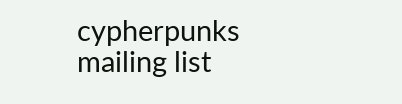cypherpunks mailing list